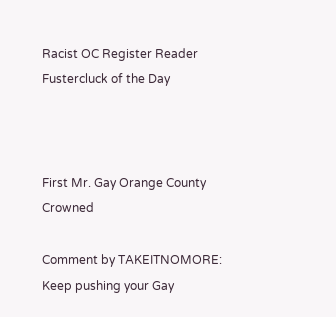Racist OC Register Reader Fustercluck of the Day



First Mr. Gay Orange County Crowned

Comment by TAKEITNOMORE: Keep pushing your Gay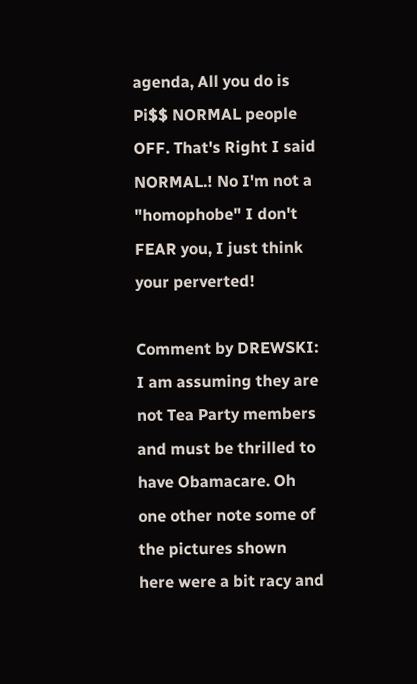agenda, All you do is Pi$$ NORMAL people OFF. That's Right I said NORMAL.! No I'm not a "homophobe" I don't FEAR you, I just think your perverted!

Comment by DREWSKI: I am assuming they are not Tea Party members and must be thrilled to have Obamacare. Oh one other note some of the pictures shown here were a bit racy and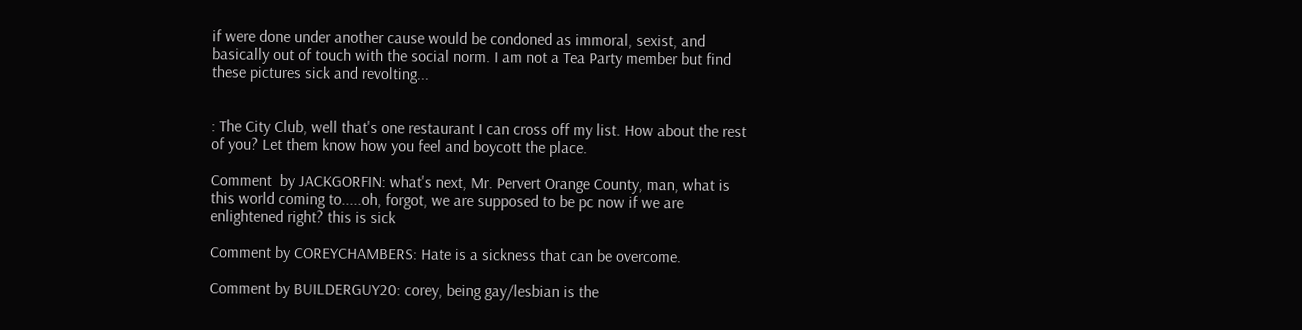if were done under another cause would be condoned as immoral, sexist, and basically out of touch with the social norm. I am not a Tea Party member but find these pictures sick and revolting...


: The City Club, well that's one restaurant I can cross off my list. How about the rest of you? Let them know how you feel and boycott the place.

Comment  by JACKGORFIN: what's next, Mr. Pervert Orange County, man, what is this world coming to.....oh, forgot, we are supposed to be pc now if we are enlightened right? this is sick

Comment by COREYCHAMBERS: Hate is a sickness that can be overcome.

Comment by BUILDERGUY20: corey, being gay/lesbian is the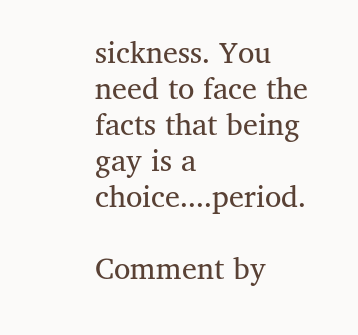sickness. You need to face the facts that being gay is a choice....period.

Comment by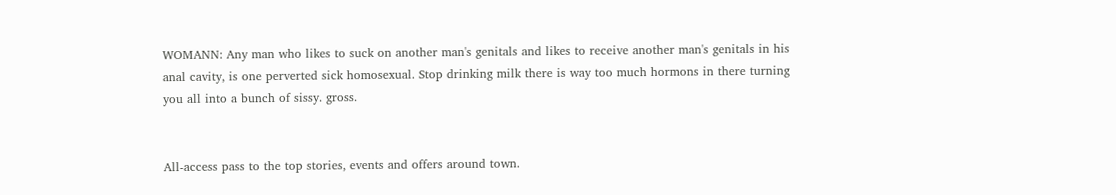WOMANN: Any man who likes to suck on another man's genitals and likes to receive another man's genitals in his anal cavity, is one perverted sick homosexual. Stop drinking milk there is way too much hormons in there turning you all into a bunch of sissy. gross.


All-access pass to the top stories, events and offers around town.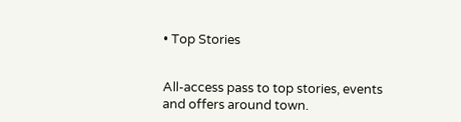• Top Stories


All-access pass to top stories, events and offers around town.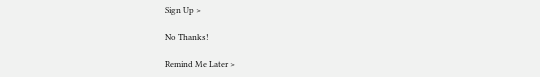Sign Up >

No Thanks!

Remind Me Later >